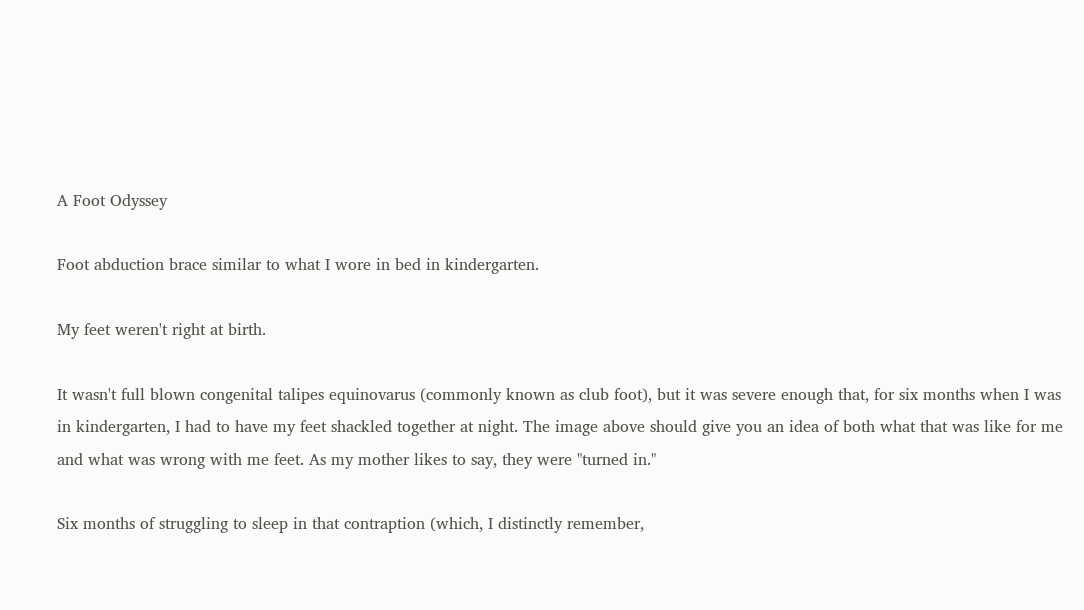A Foot Odyssey

Foot abduction brace similar to what I wore in bed in kindergarten.

My feet weren't right at birth.

It wasn't full blown congenital talipes equinovarus (commonly known as club foot), but it was severe enough that, for six months when I was in kindergarten, I had to have my feet shackled together at night. The image above should give you an idea of both what that was like for me and what was wrong with me feet. As my mother likes to say, they were "turned in."

Six months of struggling to sleep in that contraption (which, I distinctly remember,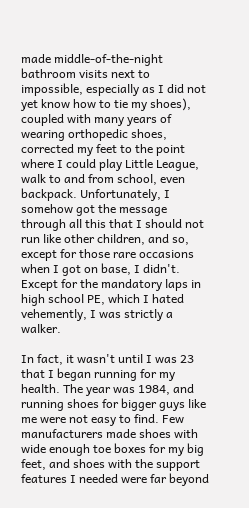made middle-of-the-night bathroom visits next to impossible, especially as I did not yet know how to tie my shoes), coupled with many years of wearing orthopedic shoes, corrected my feet to the point where I could play Little League, walk to and from school, even backpack. Unfortunately, I somehow got the message through all this that I should not run like other children, and so, except for those rare occasions when I got on base, I didn't. Except for the mandatory laps in high school PE, which I hated vehemently, I was strictly a walker.

In fact, it wasn't until I was 23 that I began running for my health. The year was 1984, and running shoes for bigger guys like me were not easy to find. Few manufacturers made shoes with wide enough toe boxes for my big feet, and shoes with the support features I needed were far beyond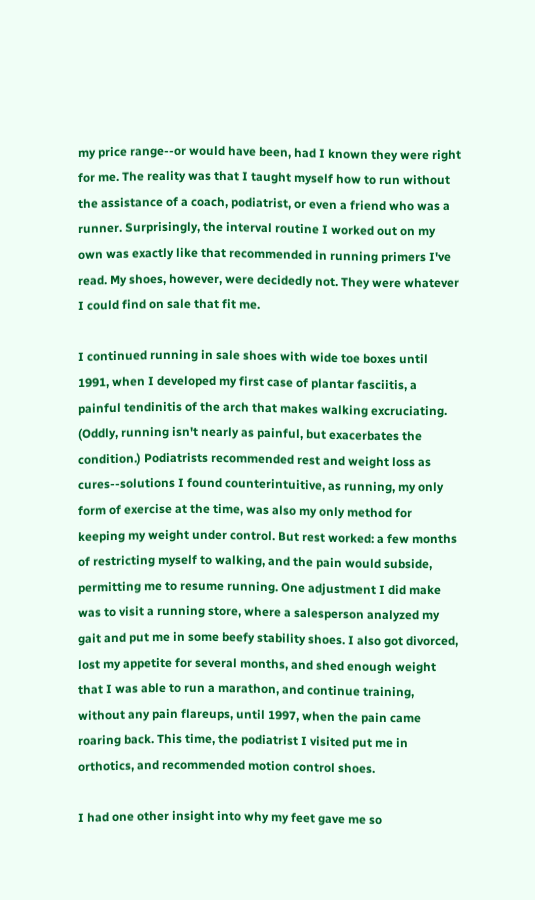my price range--or would have been, had I known they were right for me. The reality was that I taught myself how to run without the assistance of a coach, podiatrist, or even a friend who was a runner. Surprisingly, the interval routine I worked out on my own was exactly like that recommended in running primers I've read. My shoes, however, were decidedly not. They were whatever I could find on sale that fit me.

I continued running in sale shoes with wide toe boxes until 1991, when I developed my first case of plantar fasciitis, a painful tendinitis of the arch that makes walking excruciating. (Oddly, running isn't nearly as painful, but exacerbates the condition.) Podiatrists recommended rest and weight loss as cures--solutions I found counterintuitive, as running, my only form of exercise at the time, was also my only method for keeping my weight under control. But rest worked: a few months of restricting myself to walking, and the pain would subside, permitting me to resume running. One adjustment I did make was to visit a running store, where a salesperson analyzed my gait and put me in some beefy stability shoes. I also got divorced, lost my appetite for several months, and shed enough weight that I was able to run a marathon, and continue training, without any pain flareups, until 1997, when the pain came roaring back. This time, the podiatrist I visited put me in orthotics, and recommended motion control shoes.

I had one other insight into why my feet gave me so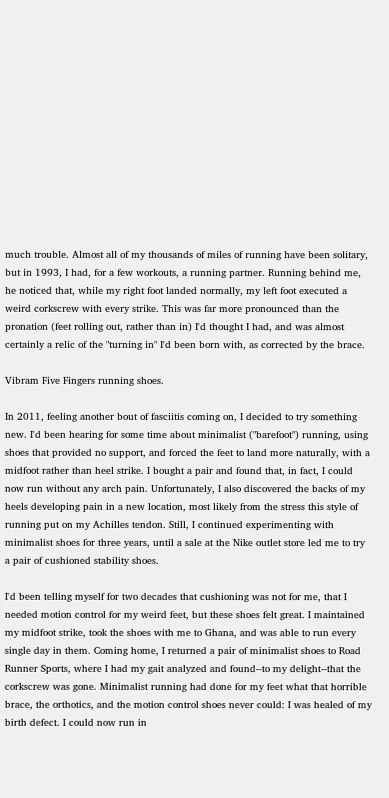much trouble. Almost all of my thousands of miles of running have been solitary, but in 1993, I had, for a few workouts, a running partner. Running behind me, he noticed that, while my right foot landed normally, my left foot executed a weird corkscrew with every strike. This was far more pronounced than the pronation (feet rolling out, rather than in) I'd thought I had, and was almost certainly a relic of the "turning in" I'd been born with, as corrected by the brace.

Vibram Five Fingers running shoes.

In 2011, feeling another bout of fasciitis coming on, I decided to try something new. I'd been hearing for some time about minimalist ("barefoot") running, using shoes that provided no support, and forced the feet to land more naturally, with a midfoot rather than heel strike. I bought a pair and found that, in fact, I could now run without any arch pain. Unfortunately, I also discovered the backs of my heels developing pain in a new location, most likely from the stress this style of running put on my Achilles tendon. Still, I continued experimenting with minimalist shoes for three years, until a sale at the Nike outlet store led me to try a pair of cushioned stability shoes.

I'd been telling myself for two decades that cushioning was not for me, that I needed motion control for my weird feet, but these shoes felt great. I maintained my midfoot strike, took the shoes with me to Ghana, and was able to run every single day in them. Coming home, I returned a pair of minimalist shoes to Road Runner Sports, where I had my gait analyzed and found--to my delight--that the corkscrew was gone. Minimalist running had done for my feet what that horrible brace, the orthotics, and the motion control shoes never could: I was healed of my birth defect. I could now run in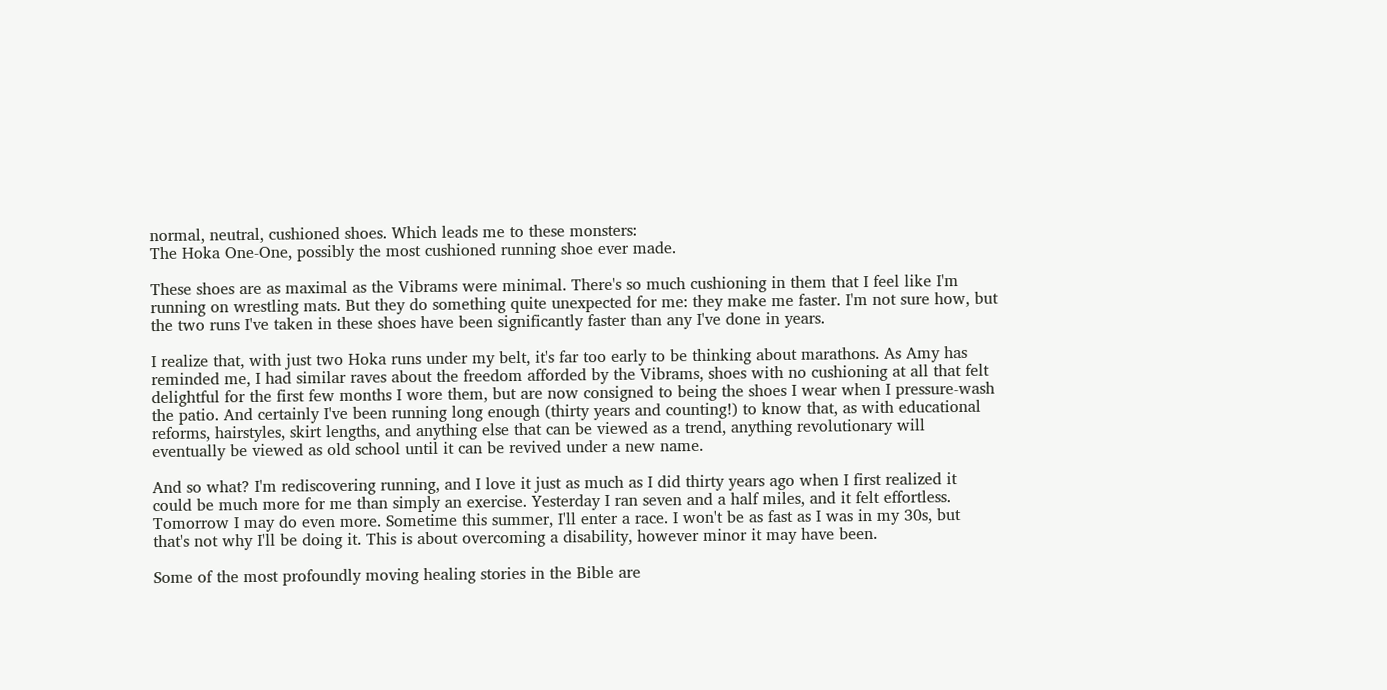normal, neutral, cushioned shoes. Which leads me to these monsters:
The Hoka One-One, possibly the most cushioned running shoe ever made.

These shoes are as maximal as the Vibrams were minimal. There's so much cushioning in them that I feel like I'm running on wrestling mats. But they do something quite unexpected for me: they make me faster. I'm not sure how, but the two runs I've taken in these shoes have been significantly faster than any I've done in years.

I realize that, with just two Hoka runs under my belt, it's far too early to be thinking about marathons. As Amy has reminded me, I had similar raves about the freedom afforded by the Vibrams, shoes with no cushioning at all that felt delightful for the first few months I wore them, but are now consigned to being the shoes I wear when I pressure-wash the patio. And certainly I've been running long enough (thirty years and counting!) to know that, as with educational reforms, hairstyles, skirt lengths, and anything else that can be viewed as a trend, anything revolutionary will eventually be viewed as old school until it can be revived under a new name.

And so what? I'm rediscovering running, and I love it just as much as I did thirty years ago when I first realized it could be much more for me than simply an exercise. Yesterday I ran seven and a half miles, and it felt effortless. Tomorrow I may do even more. Sometime this summer, I'll enter a race. I won't be as fast as I was in my 30s, but that's not why I'll be doing it. This is about overcoming a disability, however minor it may have been.

Some of the most profoundly moving healing stories in the Bible are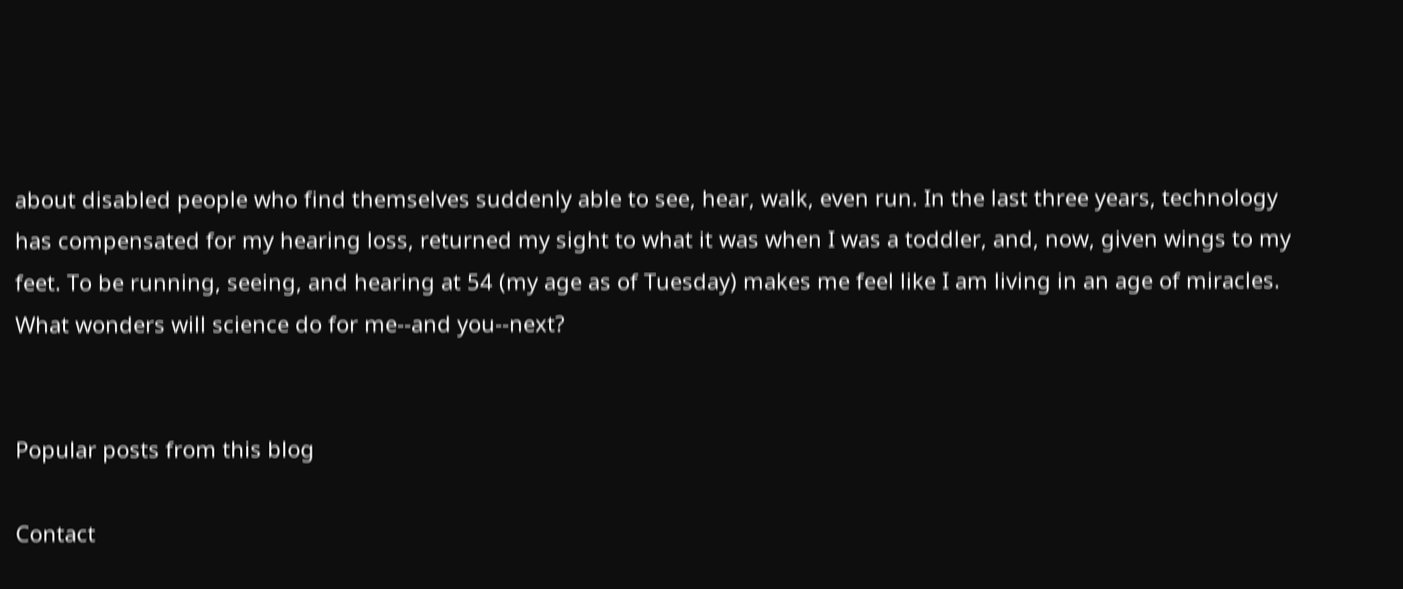about disabled people who find themselves suddenly able to see, hear, walk, even run. In the last three years, technology has compensated for my hearing loss, returned my sight to what it was when I was a toddler, and, now, given wings to my feet. To be running, seeing, and hearing at 54 (my age as of Tuesday) makes me feel like I am living in an age of miracles. What wonders will science do for me--and you--next?


Popular posts from this blog

Contact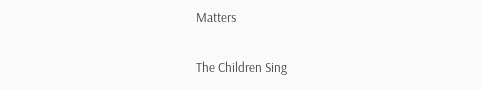Matters

The Children Sing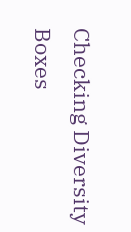Checking Diversity Boxes